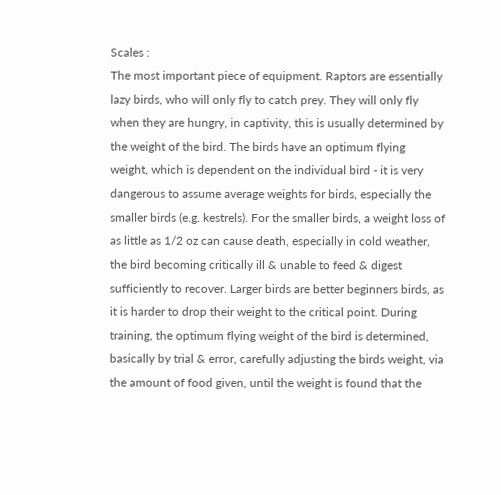Scales :
The most important piece of equipment. Raptors are essentially lazy birds, who will only fly to catch prey. They will only fly when they are hungry, in captivity, this is usually determined by the weight of the bird. The birds have an optimum flying weight, which is dependent on the individual bird - it is very dangerous to assume average weights for birds, especially the smaller birds (e.g. kestrels). For the smaller birds, a weight loss of as little as 1/2 oz can cause death, especially in cold weather, the bird becoming critically ill & unable to feed & digest sufficiently to recover. Larger birds are better beginners birds, as it is harder to drop their weight to the critical point. During training, the optimum flying weight of the bird is determined, basically by trial & error, carefully adjusting the birds weight, via the amount of food given, until the weight is found that the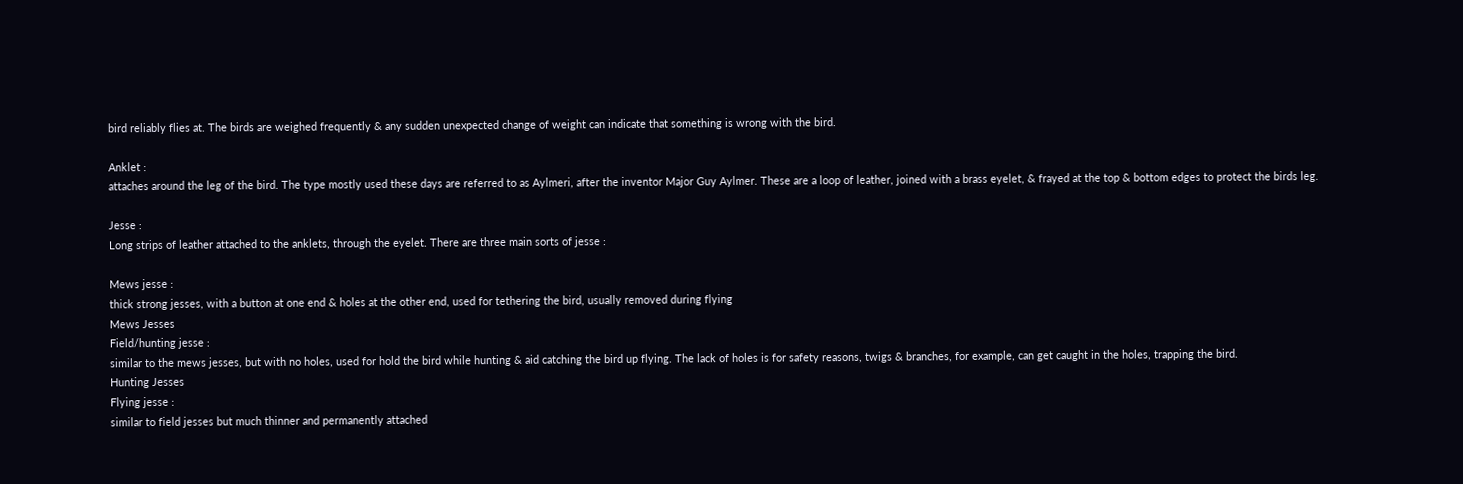bird reliably flies at. The birds are weighed frequently & any sudden unexpected change of weight can indicate that something is wrong with the bird.

Anklet :
attaches around the leg of the bird. The type mostly used these days are referred to as Aylmeri, after the inventor Major Guy Aylmer. These are a loop of leather, joined with a brass eyelet, & frayed at the top & bottom edges to protect the birds leg.

Jesse :
Long strips of leather attached to the anklets, through the eyelet. There are three main sorts of jesse :

Mews jesse :
thick strong jesses, with a button at one end & holes at the other end, used for tethering the bird, usually removed during flying
Mews Jesses
Field/hunting jesse :
similar to the mews jesses, but with no holes, used for hold the bird while hunting & aid catching the bird up flying. The lack of holes is for safety reasons, twigs & branches, for example, can get caught in the holes, trapping the bird.
Hunting Jesses
Flying jesse :
similar to field jesses but much thinner and permanently attached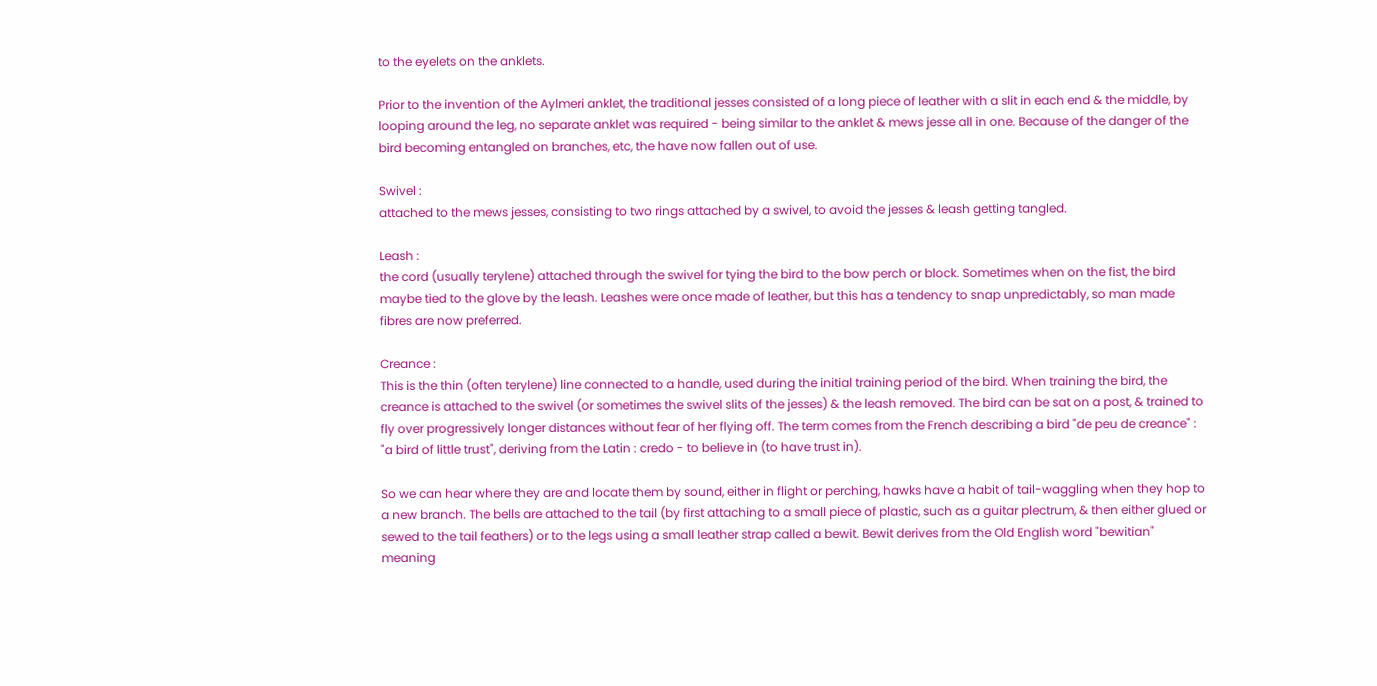to the eyelets on the anklets.

Prior to the invention of the Aylmeri anklet, the traditional jesses consisted of a long piece of leather with a slit in each end & the middle, by looping around the leg, no separate anklet was required - being similar to the anklet & mews jesse all in one. Because of the danger of the bird becoming entangled on branches, etc, the have now fallen out of use.

Swivel :
attached to the mews jesses, consisting to two rings attached by a swivel, to avoid the jesses & leash getting tangled.

Leash :
the cord (usually terylene) attached through the swivel for tying the bird to the bow perch or block. Sometimes when on the fist, the bird maybe tied to the glove by the leash. Leashes were once made of leather, but this has a tendency to snap unpredictably, so man made fibres are now preferred.

Creance :
This is the thin (often terylene) line connected to a handle, used during the initial training period of the bird. When training the bird, the creance is attached to the swivel (or sometimes the swivel slits of the jesses) & the leash removed. The bird can be sat on a post, & trained to fly over progressively longer distances without fear of her flying off. The term comes from the French describing a bird "de peu de creance" : "a bird of little trust", deriving from the Latin : credo - to believe in (to have trust in).

So we can hear where they are and locate them by sound, either in flight or perching, hawks have a habit of tail-waggling when they hop to a new branch. The bells are attached to the tail (by first attaching to a small piece of plastic, such as a guitar plectrum, & then either glued or sewed to the tail feathers) or to the legs using a small leather strap called a bewit. Bewit derives from the Old English word "bewitian" meaning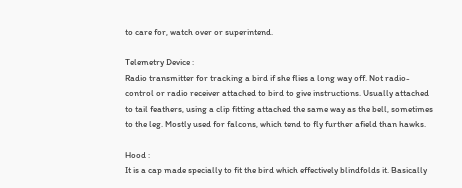to care for, watch over or superintend.

Telemetry Device :
Radio transmitter for tracking a bird if she flies a long way off. Not radio-control or radio receiver attached to bird to give instructions. Usually attached to tail feathers, using a clip fitting attached the same way as the bell, sometimes to the leg. Mostly used for falcons, which tend to fly further afield than hawks.

Hood :
It is a cap made specially to fit the bird which effectively blindfolds it. Basically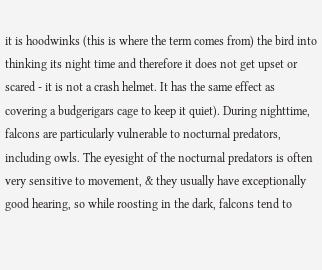it is hoodwinks (this is where the term comes from) the bird into thinking its night time and therefore it does not get upset or scared - it is not a crash helmet. It has the same effect as covering a budgerigars cage to keep it quiet). During nighttime, falcons are particularly vulnerable to nocturnal predators, including owls. The eyesight of the nocturnal predators is often very sensitive to movement, & they usually have exceptionally good hearing, so while roosting in the dark, falcons tend to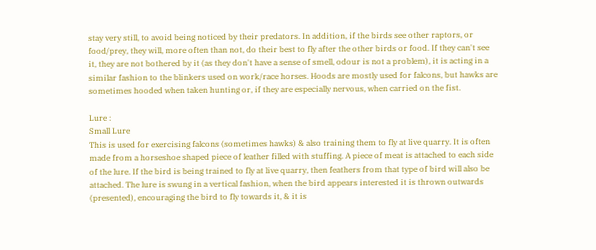stay very still, to avoid being noticed by their predators. In addition, if the birds see other raptors, or food/prey, they will, more often than not, do their best to fly after the other birds or food. If they can't see it, they are not bothered by it (as they don't have a sense of smell, odour is not a problem), it is acting in a similar fashion to the blinkers used on work/race horses. Hoods are mostly used for falcons, but hawks are sometimes hooded when taken hunting or, if they are especially nervous, when carried on the fist.

Lure :
Small Lure
This is used for exercising falcons (sometimes hawks) & also training them to fly at live quarry. It is often made from a horseshoe shaped piece of leather filled with stuffing. A piece of meat is attached to each side of the lure. If the bird is being trained to fly at live quarry, then feathers from that type of bird will also be attached. The lure is swung in a vertical fashion, when the bird appears interested it is thrown outwards (presented), encouraging the bird to fly towards it, & it is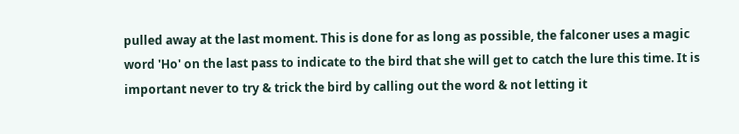pulled away at the last moment. This is done for as long as possible, the falconer uses a magic word 'Ho' on the last pass to indicate to the bird that she will get to catch the lure this time. It is important never to try & trick the bird by calling out the word & not letting it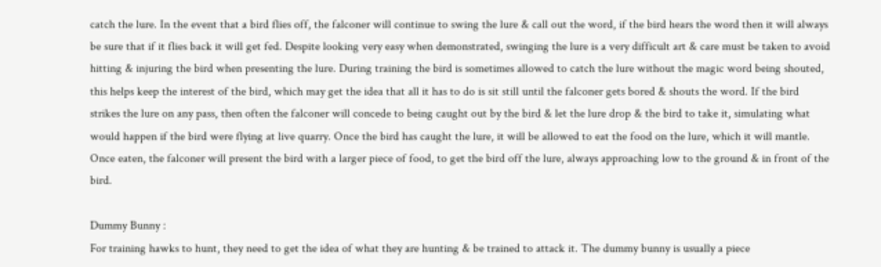catch the lure. In the event that a bird flies off, the falconer will continue to swing the lure & call out the word, if the bird hears the word then it will always be sure that if it flies back it will get fed. Despite looking very easy when demonstrated, swinging the lure is a very difficult art & care must be taken to avoid hitting & injuring the bird when presenting the lure. During training the bird is sometimes allowed to catch the lure without the magic word being shouted, this helps keep the interest of the bird, which may get the idea that all it has to do is sit still until the falconer gets bored & shouts the word. If the bird strikes the lure on any pass, then often the falconer will concede to being caught out by the bird & let the lure drop & the bird to take it, simulating what would happen if the bird were flying at live quarry. Once the bird has caught the lure, it will be allowed to eat the food on the lure, which it will mantle. Once eaten, the falconer will present the bird with a larger piece of food, to get the bird off the lure, always approaching low to the ground & in front of the bird.

Dummy Bunny :
For training hawks to hunt, they need to get the idea of what they are hunting & be trained to attack it. The dummy bunny is usually a piece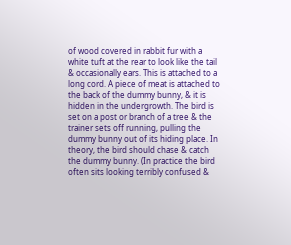of wood covered in rabbit fur with a white tuft at the rear to look like the tail & occasionally ears. This is attached to a long cord. A piece of meat is attached to the back of the dummy bunny, & it is hidden in the undergrowth. The bird is set on a post or branch of a tree & the trainer sets off running, pulling the dummy bunny out of its hiding place. In theory, the bird should chase & catch the dummy bunny. (In practice the bird often sits looking terribly confused &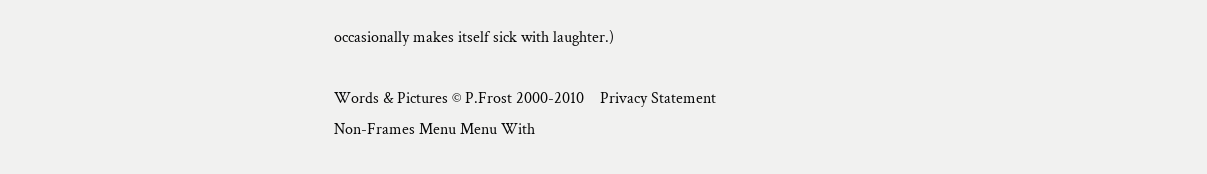occasionally makes itself sick with laughter.)

Words & Pictures © P.Frost 2000-2010    Privacy Statement
Non-Frames Menu Menu With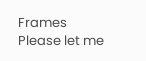Frames
Please let me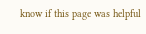know if this page was helpful